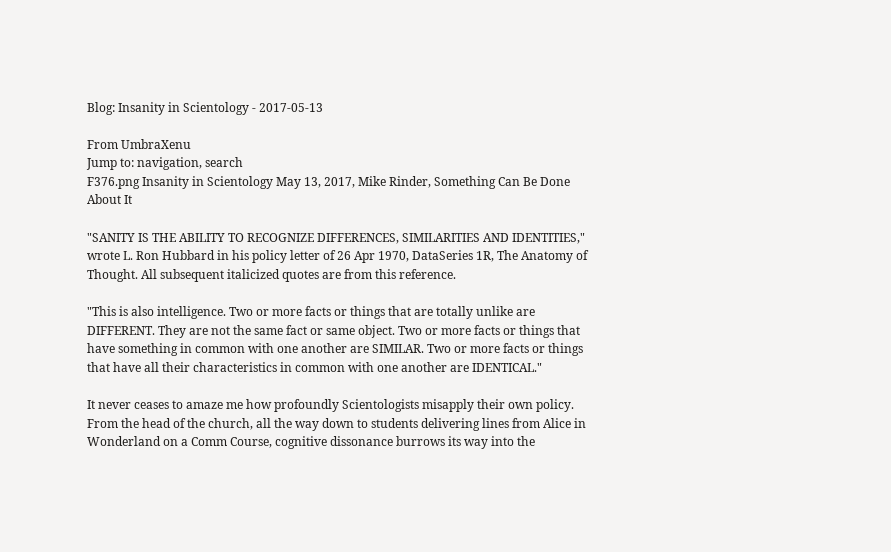Blog: Insanity in Scientology - 2017-05-13

From UmbraXenu
Jump to: navigation, search
F376.png Insanity in Scientology May 13, 2017, Mike Rinder, Something Can Be Done About It

"SANITY IS THE ABILITY TO RECOGNIZE DIFFERENCES, SIMILARITIES AND IDENTITIES," wrote L. Ron Hubbard in his policy letter of 26 Apr 1970, DataSeries 1R, The Anatomy of Thought. All subsequent italicized quotes are from this reference.

"This is also intelligence. Two or more facts or things that are totally unlike are DIFFERENT. They are not the same fact or same object. Two or more facts or things that have something in common with one another are SIMILAR. Two or more facts or things that have all their characteristics in common with one another are IDENTICAL."

It never ceases to amaze me how profoundly Scientologists misapply their own policy. From the head of the church, all the way down to students delivering lines from Alice in Wonderland on a Comm Course, cognitive dissonance burrows its way into the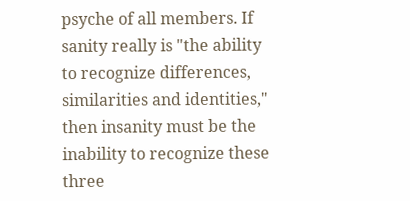psyche of all members. If sanity really is "the ability to recognize differences, similarities and identities," then insanity must be the inability to recognize these three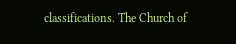classifications. The Church of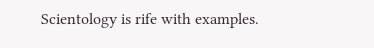Scientology is rife with examples.